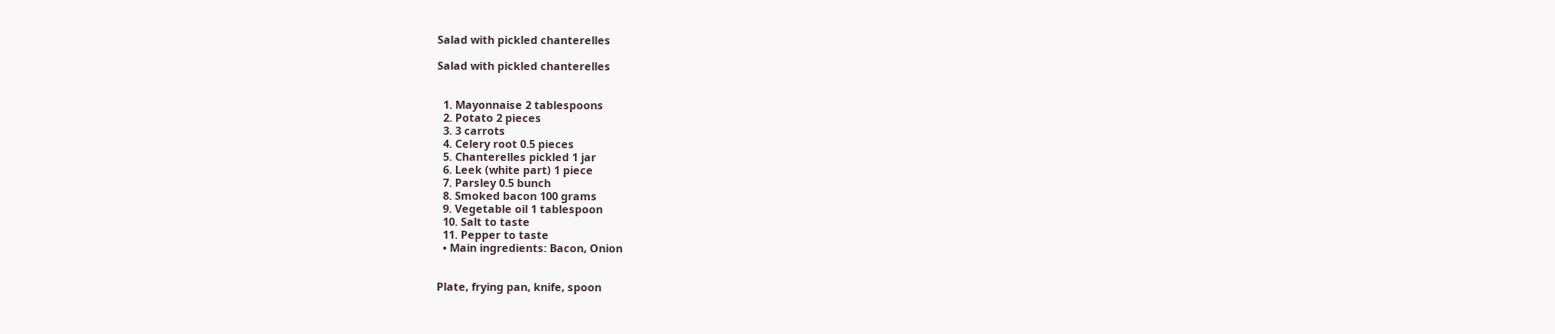Salad with pickled chanterelles

Salad with pickled chanterelles


  1. Mayonnaise 2 tablespoons
  2. Potato 2 pieces
  3. 3 carrots
  4. Celery root 0.5 pieces
  5. Chanterelles pickled 1 jar
  6. Leek (white part) 1 piece
  7. Parsley 0.5 bunch
  8. Smoked bacon 100 grams
  9. Vegetable oil 1 tablespoon
  10. Salt to taste
  11. Pepper to taste
  • Main ingredients: Bacon, Onion


Plate, frying pan, knife, spoon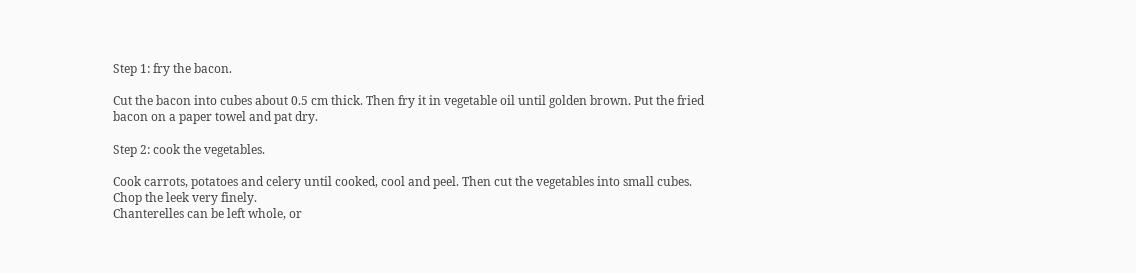Step 1: fry the bacon.

Cut the bacon into cubes about 0.5 cm thick. Then fry it in vegetable oil until golden brown. Put the fried bacon on a paper towel and pat dry.

Step 2: cook the vegetables.

Cook carrots, potatoes and celery until cooked, cool and peel. Then cut the vegetables into small cubes.
Chop the leek very finely.
Chanterelles can be left whole, or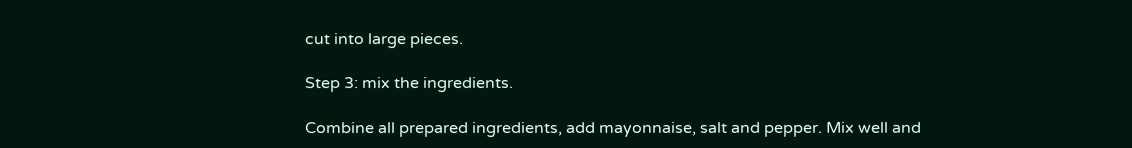cut into large pieces.

Step 3: mix the ingredients.

Combine all prepared ingredients, add mayonnaise, salt and pepper. Mix well and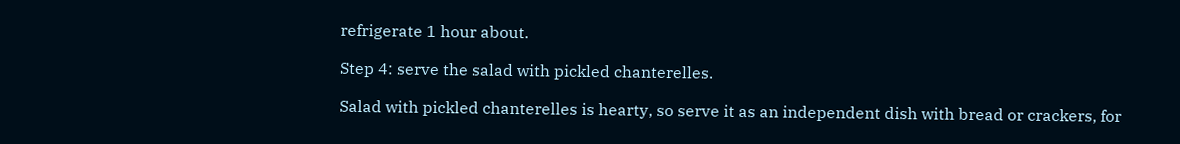refrigerate 1 hour about.

Step 4: serve the salad with pickled chanterelles.

Salad with pickled chanterelles is hearty, so serve it as an independent dish with bread or crackers, for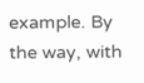example. By the way, with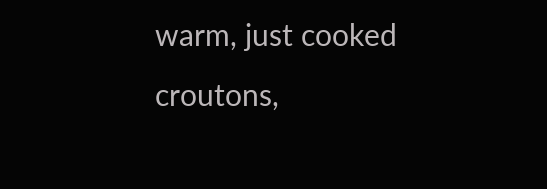warm, just cooked croutons,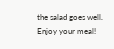the salad goes well.
Enjoy your meal!